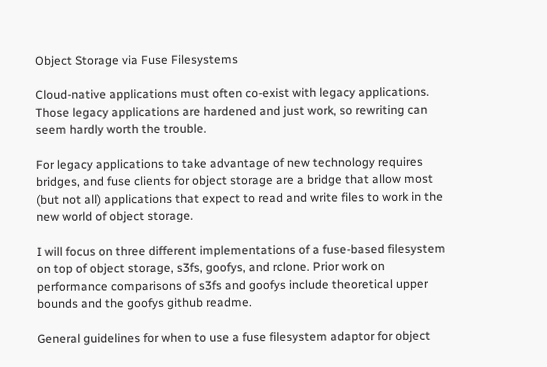Object Storage via Fuse Filesystems

Cloud-native applications must often co-exist with legacy applications. Those legacy applications are hardened and just work, so rewriting can seem hardly worth the trouble.

For legacy applications to take advantage of new technology requires bridges, and fuse clients for object storage are a bridge that allow most (but not all) applications that expect to read and write files to work in the new world of object storage.

I will focus on three different implementations of a fuse-based filesystem on top of object storage, s3fs, goofys, and rclone. Prior work on performance comparisons of s3fs and goofys include theoretical upper bounds and the goofys github readme.

General guidelines for when to use a fuse filesystem adaptor for object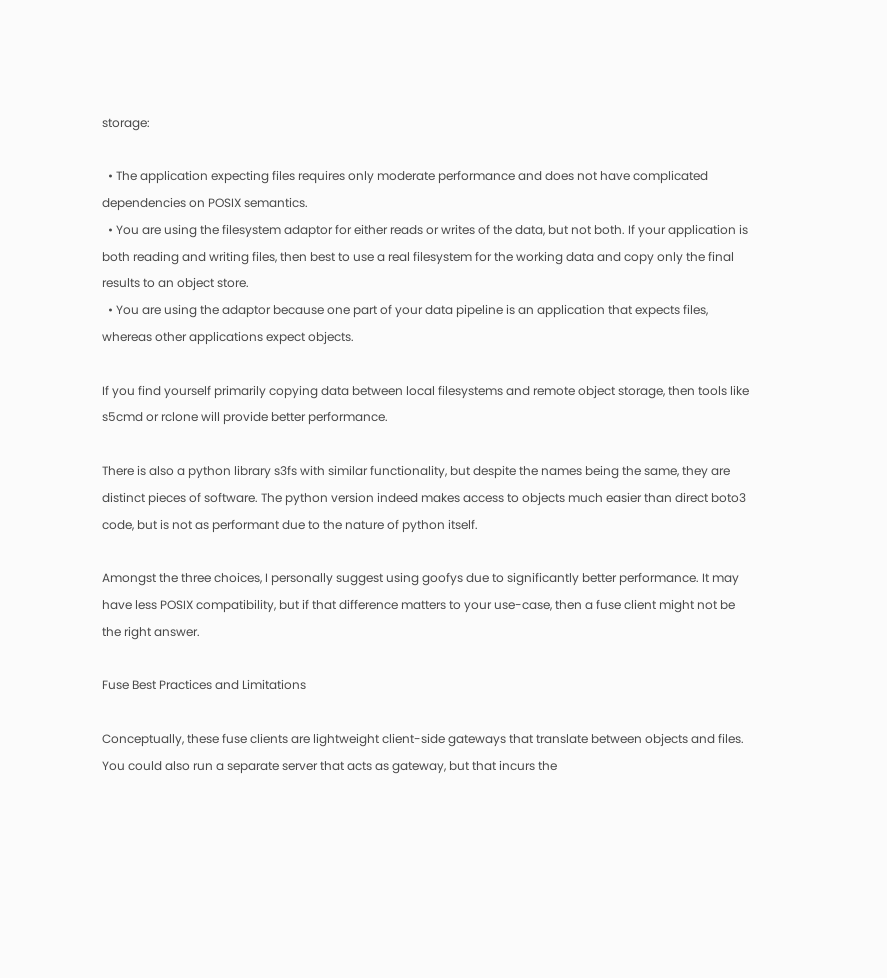storage:

  • The application expecting files requires only moderate performance and does not have complicated dependencies on POSIX semantics.
  • You are using the filesystem adaptor for either reads or writes of the data, but not both. If your application is both reading and writing files, then best to use a real filesystem for the working data and copy only the final results to an object store.
  • You are using the adaptor because one part of your data pipeline is an application that expects files, whereas other applications expect objects.

If you find yourself primarily copying data between local filesystems and remote object storage, then tools like s5cmd or rclone will provide better performance.

There is also a python library s3fs with similar functionality, but despite the names being the same, they are distinct pieces of software. The python version indeed makes access to objects much easier than direct boto3 code, but is not as performant due to the nature of python itself.

Amongst the three choices, I personally suggest using goofys due to significantly better performance. It may have less POSIX compatibility, but if that difference matters to your use-case, then a fuse client might not be the right answer.

Fuse Best Practices and Limitations

Conceptually, these fuse clients are lightweight client-side gateways that translate between objects and files. You could also run a separate server that acts as gateway, but that incurs the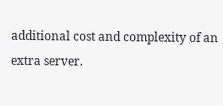additional cost and complexity of an extra server.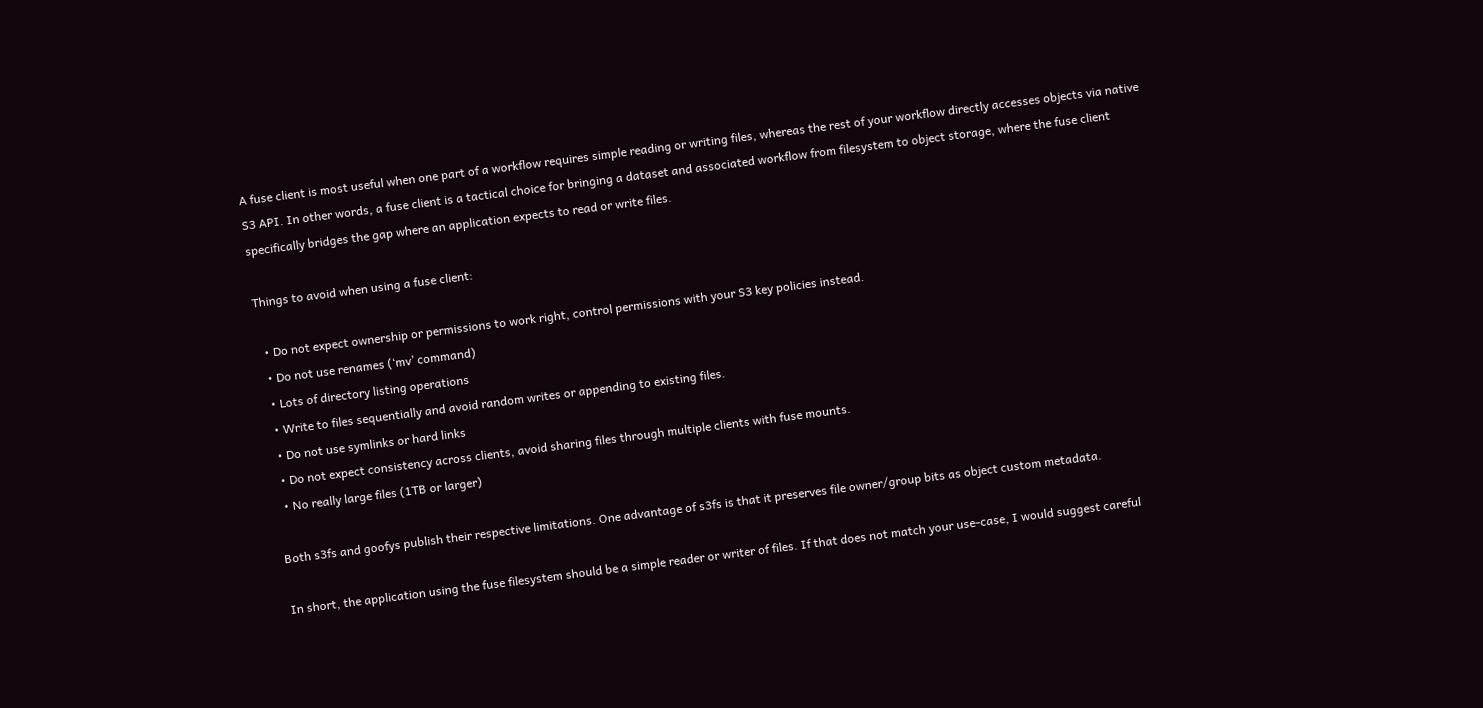A fuse client is most useful when one part of a workflow requires simple reading or writing files, whereas the rest of your workflow directly accesses objects via native S3 API. In other words, a fuse client is a tactical choice for bringing a dataset and associated workflow from filesystem to object storage, where the fuse client specifically bridges the gap where an application expects to read or write files.

Things to avoid when using a fuse client:

  • Do not expect ownership or permissions to work right, control permissions with your S3 key policies instead.
  • Do not use renames (‘mv’ command)
  • Lots of directory listing operations
  • Write to files sequentially and avoid random writes or appending to existing files.
  • Do not use symlinks or hard links
  • Do not expect consistency across clients, avoid sharing files through multiple clients with fuse mounts.
  • No really large files (1TB or larger)

Both s3fs and goofys publish their respective limitations. One advantage of s3fs is that it preserves file owner/group bits as object custom metadata.

In short, the application using the fuse filesystem should be a simple reader or writer of files. If that does not match your use-case, I would suggest careful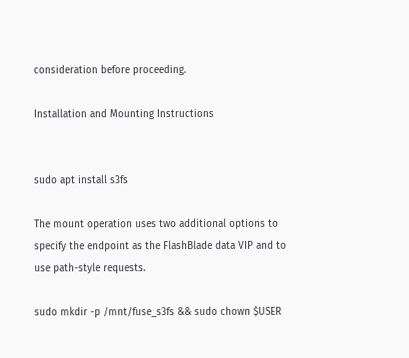consideration before proceeding.

Installation and Mounting Instructions


sudo apt install s3fs

The mount operation uses two additional options to specify the endpoint as the FlashBlade data VIP and to use path-style requests.

sudo mkdir -p /mnt/fuse_s3fs && sudo chown $USER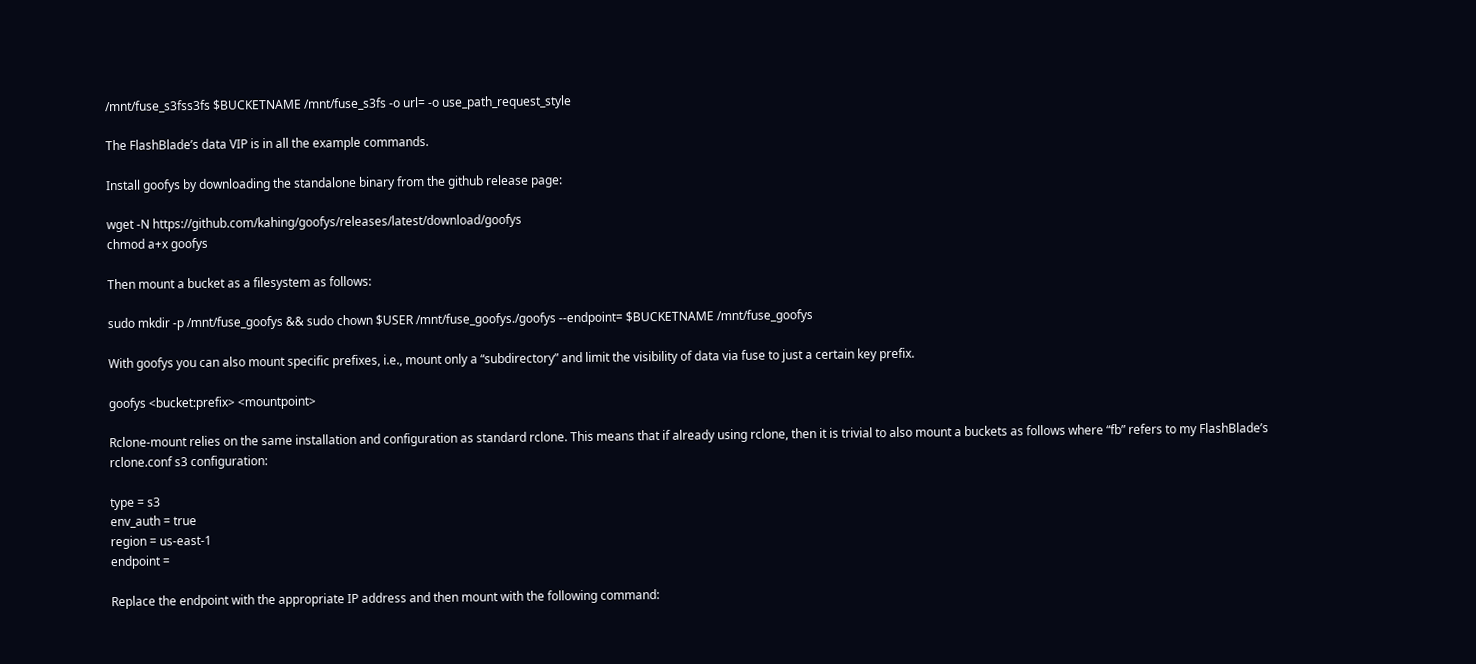/mnt/fuse_s3fss3fs $BUCKETNAME /mnt/fuse_s3fs -o url= -o use_path_request_style

The FlashBlade’s data VIP is in all the example commands.

Install goofys by downloading the standalone binary from the github release page:

wget -N https://github.com/kahing/goofys/releases/latest/download/goofys
chmod a+x goofys

Then mount a bucket as a filesystem as follows:

sudo mkdir -p /mnt/fuse_goofys && sudo chown $USER /mnt/fuse_goofys./goofys --endpoint= $BUCKETNAME /mnt/fuse_goofys

With goofys you can also mount specific prefixes, i.e., mount only a “subdirectory” and limit the visibility of data via fuse to just a certain key prefix.

goofys <bucket:prefix> <mountpoint>

Rclone-mount relies on the same installation and configuration as standard rclone. This means that if already using rclone, then it is trivial to also mount a buckets as follows where “fb” refers to my FlashBlade’s rclone.conf s3 configuration:

type = s3
env_auth = true
region = us-east-1
endpoint =

Replace the endpoint with the appropriate IP address and then mount with the following command: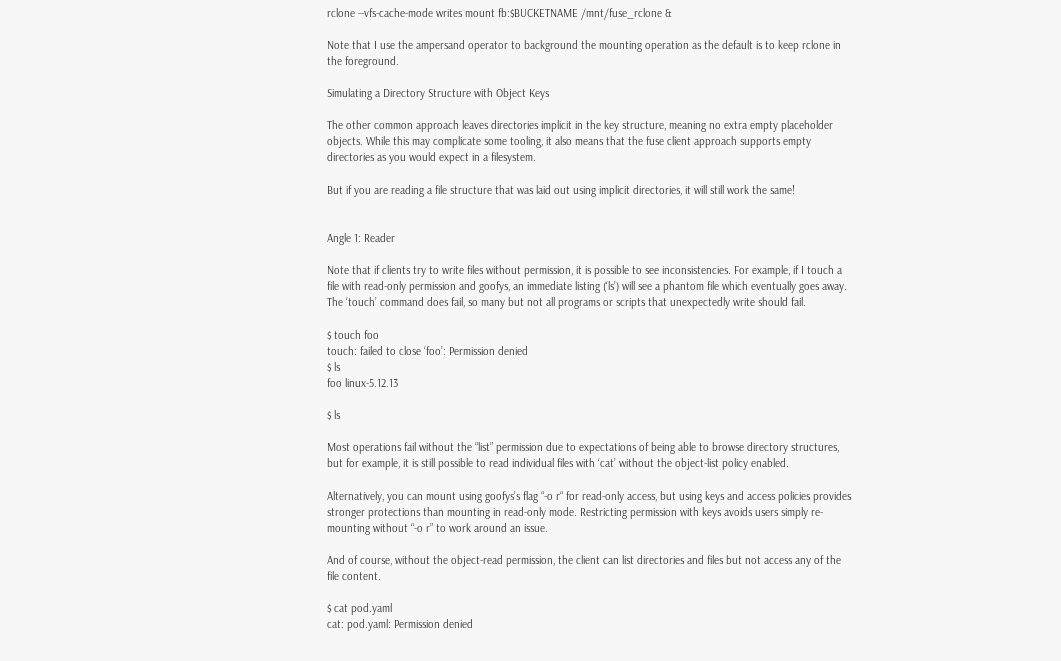rclone --vfs-cache-mode writes mount fb:$BUCKETNAME /mnt/fuse_rclone &

Note that I use the ampersand operator to background the mounting operation as the default is to keep rclone in the foreground.

Simulating a Directory Structure with Object Keys

The other common approach leaves directories implicit in the key structure, meaning no extra empty placeholder objects. While this may complicate some tooling, it also means that the fuse client approach supports empty directories as you would expect in a filesystem.

But if you are reading a file structure that was laid out using implicit directories, it will still work the same!


Angle 1: Reader

Note that if clients try to write files without permission, it is possible to see inconsistencies. For example, if I touch a file with read-only permission and goofys, an immediate listing (‘ls’) will see a phantom file which eventually goes away. The ‘touch’ command does fail, so many but not all programs or scripts that unexpectedly write should fail.

$ touch foo
touch: failed to close ‘foo’: Permission denied
$ ls
foo linux-5.12.13

$ ls

Most operations fail without the “list” permission due to expectations of being able to browse directory structures, but for example, it is still possible to read individual files with ‘cat’ without the object-list policy enabled.

Alternatively, you can mount using goofys’s flag “-o r“ for read-only access, but using keys and access policies provides stronger protections than mounting in read-only mode. Restricting permission with keys avoids users simply re-mounting without “-o r” to work around an issue.

And of course, without the object-read permission, the client can list directories and files but not access any of the file content.

$ cat pod.yaml
cat: pod.yaml: Permission denied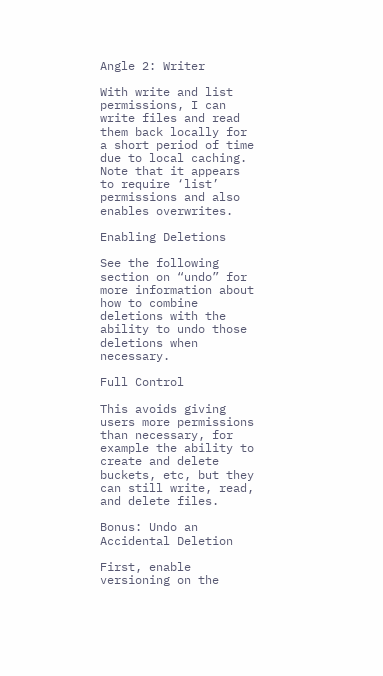Angle 2: Writer

With write and list permissions, I can write files and read them back locally for a short period of time due to local caching. Note that it appears to require ‘list’ permissions and also enables overwrites.

Enabling Deletions

See the following section on “undo” for more information about how to combine deletions with the ability to undo those deletions when necessary.

Full Control

This avoids giving users more permissions than necessary, for example the ability to create and delete buckets, etc, but they can still write, read, and delete files.

Bonus: Undo an Accidental Deletion

First, enable versioning on the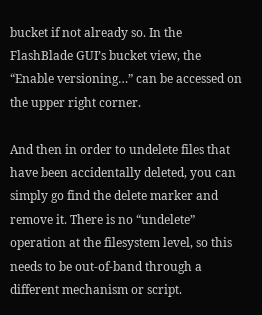bucket if not already so. In the FlashBlade GUI’s bucket view, the “Enable versioning…” can be accessed on the upper right corner.

And then in order to undelete files that have been accidentally deleted, you can simply go find the delete marker and remove it. There is no “undelete” operation at the filesystem level, so this needs to be out-of-band through a different mechanism or script.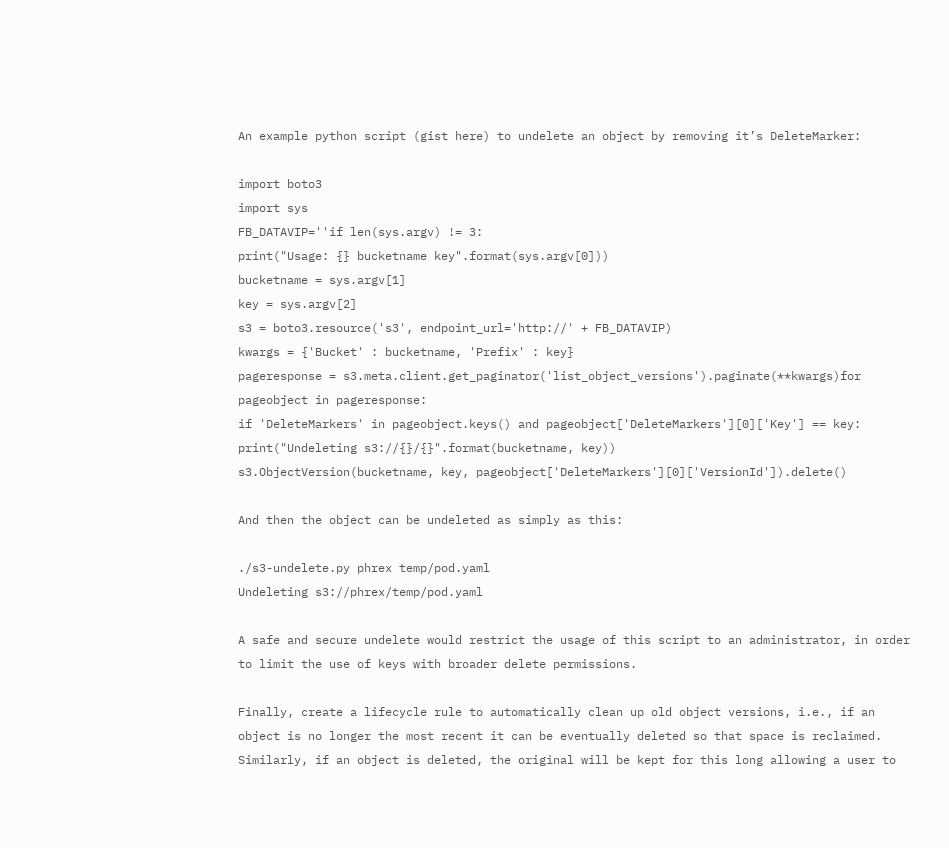An example python script (gist here) to undelete an object by removing it’s DeleteMarker:

import boto3
import sys
FB_DATAVIP=''if len(sys.argv) != 3:
print("Usage: {} bucketname key".format(sys.argv[0]))
bucketname = sys.argv[1]
key = sys.argv[2]
s3 = boto3.resource('s3', endpoint_url='http://' + FB_DATAVIP)
kwargs = {'Bucket' : bucketname, 'Prefix' : key}
pageresponse = s3.meta.client.get_paginator('list_object_versions').paginate(**kwargs)for pageobject in pageresponse:
if 'DeleteMarkers' in pageobject.keys() and pageobject['DeleteMarkers'][0]['Key'] == key:
print("Undeleting s3://{}/{}".format(bucketname, key))
s3.ObjectVersion(bucketname, key, pageobject['DeleteMarkers'][0]['VersionId']).delete()

And then the object can be undeleted as simply as this:

./s3-undelete.py phrex temp/pod.yaml
Undeleting s3://phrex/temp/pod.yaml

A safe and secure undelete would restrict the usage of this script to an administrator, in order to limit the use of keys with broader delete permissions.

Finally, create a lifecycle rule to automatically clean up old object versions, i.e., if an object is no longer the most recent it can be eventually deleted so that space is reclaimed. Similarly, if an object is deleted, the original will be kept for this long allowing a user to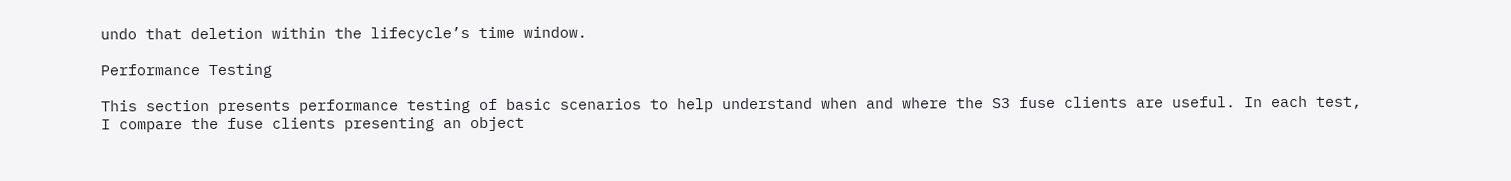undo that deletion within the lifecycle’s time window.

Performance Testing

This section presents performance testing of basic scenarios to help understand when and where the S3 fuse clients are useful. In each test, I compare the fuse clients presenting an object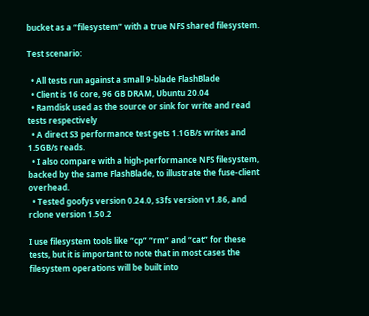bucket as a “filesystem” with a true NFS shared filesystem.

Test scenario:

  • All tests run against a small 9-blade FlashBlade
  • Client is 16 core, 96 GB DRAM, Ubuntu 20.04
  • Ramdisk used as the source or sink for write and read tests respectively
  • A direct S3 performance test gets 1.1GB/s writes and 1.5GB/s reads.
  • I also compare with a high-performance NFS filesystem, backed by the same FlashBlade, to illustrate the fuse-client overhead.
  • Tested goofys version 0.24.0, s3fs version v1.86, and rclone version 1.50.2

I use filesystem tools like “cp” “rm” and “cat” for these tests, but it is important to note that in most cases the filesystem operations will be built into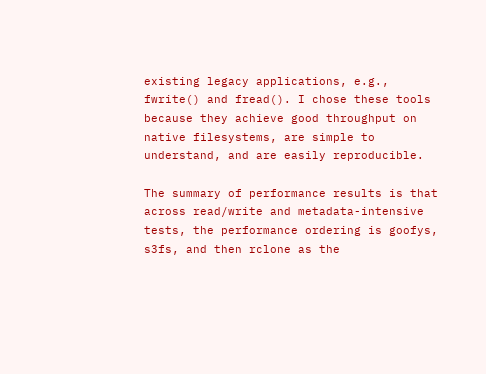existing legacy applications, e.g., fwrite() and fread(). I chose these tools because they achieve good throughput on native filesystems, are simple to understand, and are easily reproducible.

The summary of performance results is that across read/write and metadata-intensive tests, the performance ordering is goofys, s3fs, and then rclone as the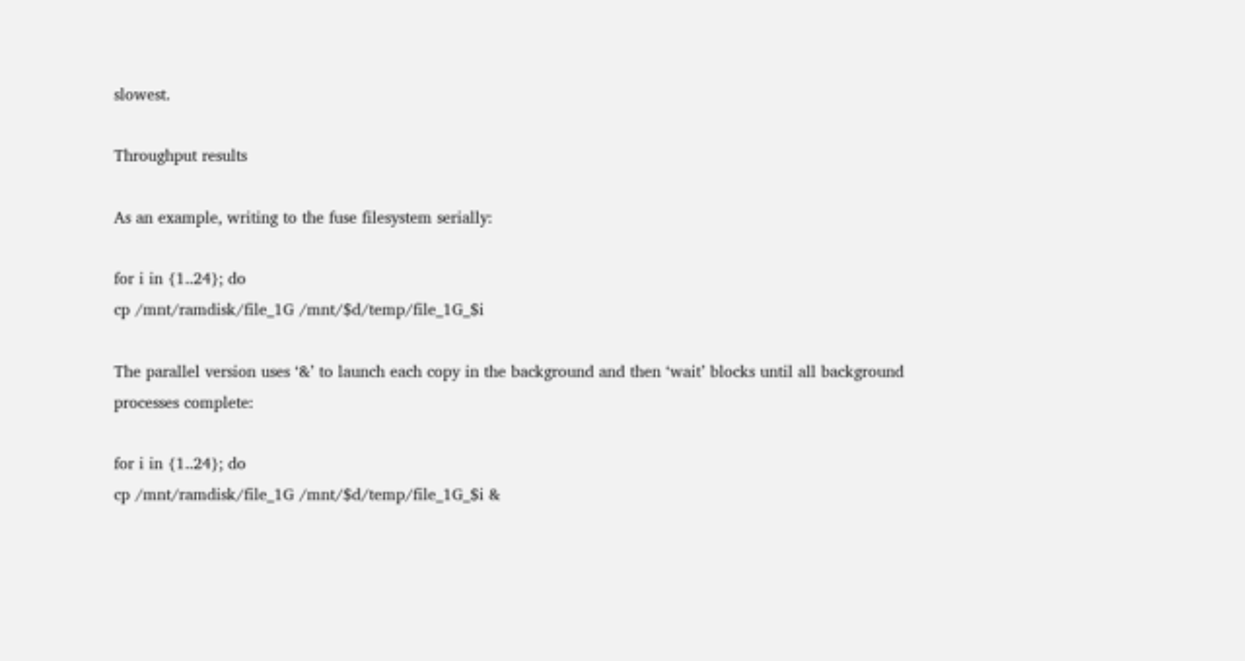slowest.

Throughput results

As an example, writing to the fuse filesystem serially:

for i in {1..24}; do
cp /mnt/ramdisk/file_1G /mnt/$d/temp/file_1G_$i

The parallel version uses ‘&’ to launch each copy in the background and then ‘wait’ blocks until all background processes complete:

for i in {1..24}; do
cp /mnt/ramdisk/file_1G /mnt/$d/temp/file_1G_$i &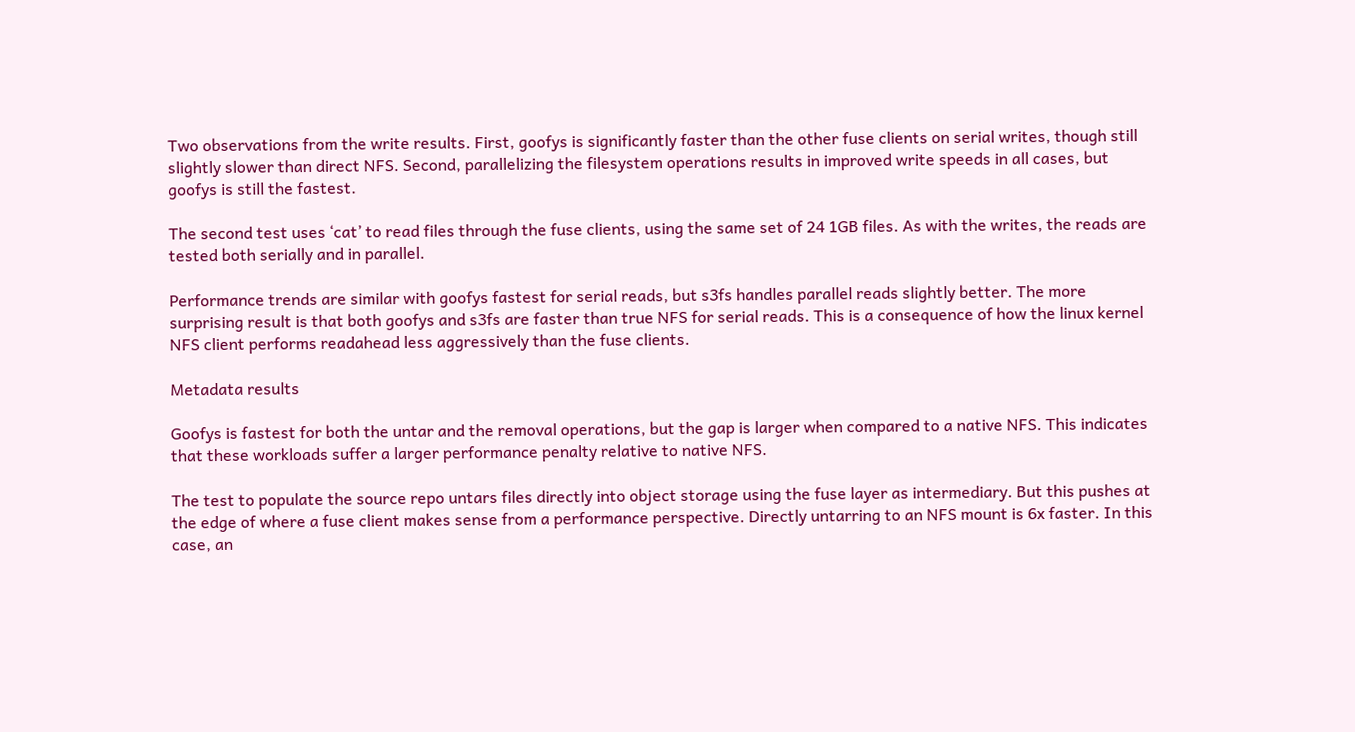Two observations from the write results. First, goofys is significantly faster than the other fuse clients on serial writes, though still slightly slower than direct NFS. Second, parallelizing the filesystem operations results in improved write speeds in all cases, but goofys is still the fastest.

The second test uses ‘cat’ to read files through the fuse clients, using the same set of 24 1GB files. As with the writes, the reads are tested both serially and in parallel.

Performance trends are similar with goofys fastest for serial reads, but s3fs handles parallel reads slightly better. The more surprising result is that both goofys and s3fs are faster than true NFS for serial reads. This is a consequence of how the linux kernel NFS client performs readahead less aggressively than the fuse clients.

Metadata results

Goofys is fastest for both the untar and the removal operations, but the gap is larger when compared to a native NFS. This indicates that these workloads suffer a larger performance penalty relative to native NFS.

The test to populate the source repo untars files directly into object storage using the fuse layer as intermediary. But this pushes at the edge of where a fuse client makes sense from a performance perspective. Directly untarring to an NFS mount is 6x faster. In this case, an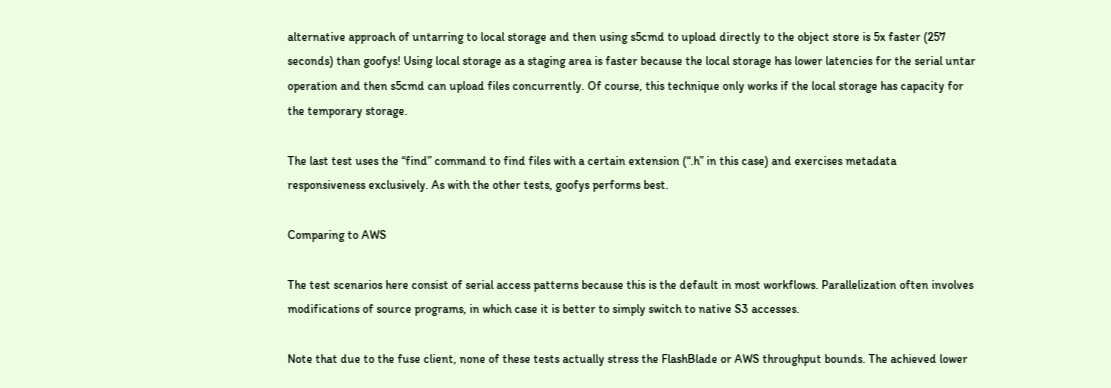alternative approach of untarring to local storage and then using s5cmd to upload directly to the object store is 5x faster (257 seconds) than goofys! Using local storage as a staging area is faster because the local storage has lower latencies for the serial untar operation and then s5cmd can upload files concurrently. Of course, this technique only works if the local storage has capacity for the temporary storage.

The last test uses the “find” command to find files with a certain extension (“.h” in this case) and exercises metadata responsiveness exclusively. As with the other tests, goofys performs best.

Comparing to AWS

The test scenarios here consist of serial access patterns because this is the default in most workflows. Parallelization often involves modifications of source programs, in which case it is better to simply switch to native S3 accesses.

Note that due to the fuse client, none of these tests actually stress the FlashBlade or AWS throughput bounds. The achieved lower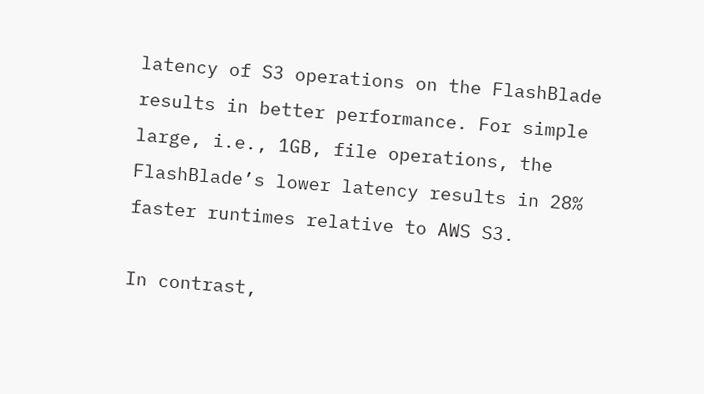latency of S3 operations on the FlashBlade results in better performance. For simple large, i.e., 1GB, file operations, the FlashBlade’s lower latency results in 28% faster runtimes relative to AWS S3.

In contrast,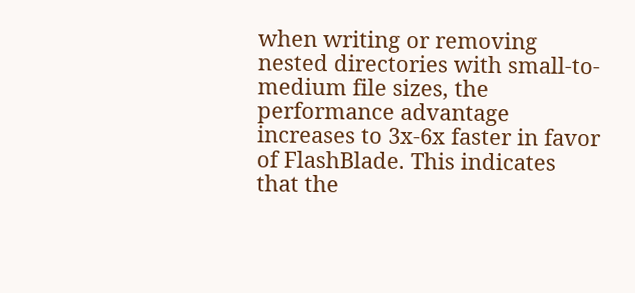when writing or removing nested directories with small-to-medium file sizes, the performance advantage increases to 3x-6x faster in favor of FlashBlade. This indicates that the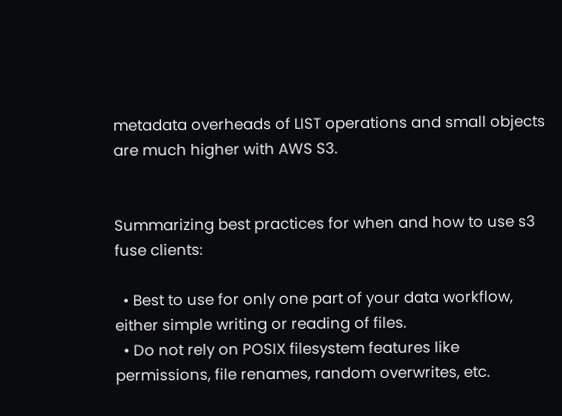metadata overheads of LIST operations and small objects are much higher with AWS S3.


Summarizing best practices for when and how to use s3 fuse clients:

  • Best to use for only one part of your data workflow, either simple writing or reading of files.
  • Do not rely on POSIX filesystem features like permissions, file renames, random overwrites, etc.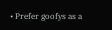• Prefer goofys as a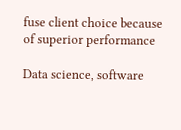fuse client choice because of superior performance

Data science, software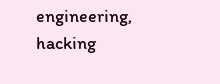engineering, hacking